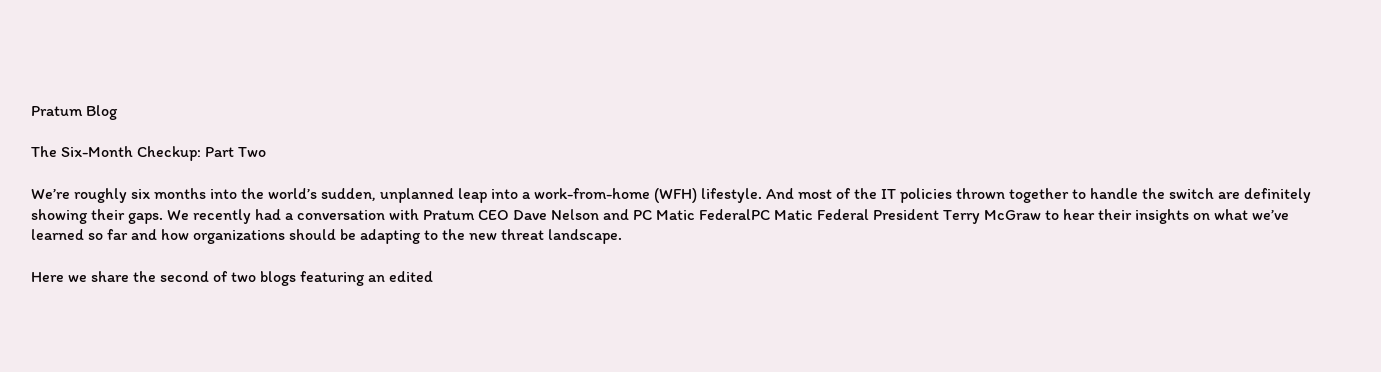Pratum Blog

The Six-Month Checkup: Part Two

We’re roughly six months into the world’s sudden, unplanned leap into a work-from-home (WFH) lifestyle. And most of the IT policies thrown together to handle the switch are definitely showing their gaps. We recently had a conversation with Pratum CEO Dave Nelson and PC Matic FederalPC Matic Federal President Terry McGraw to hear their insights on what we’ve learned so far and how organizations should be adapting to the new threat landscape.

Here we share the second of two blogs featuring an edited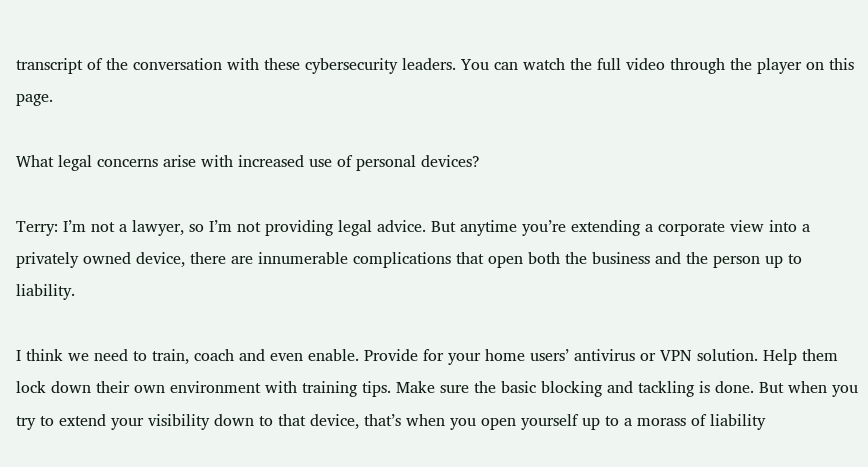transcript of the conversation with these cybersecurity leaders. You can watch the full video through the player on this page.

What legal concerns arise with increased use of personal devices?

Terry: I’m not a lawyer, so I’m not providing legal advice. But anytime you’re extending a corporate view into a privately owned device, there are innumerable complications that open both the business and the person up to liability.

I think we need to train, coach and even enable. Provide for your home users’ antivirus or VPN solution. Help them lock down their own environment with training tips. Make sure the basic blocking and tackling is done. But when you try to extend your visibility down to that device, that’s when you open yourself up to a morass of liability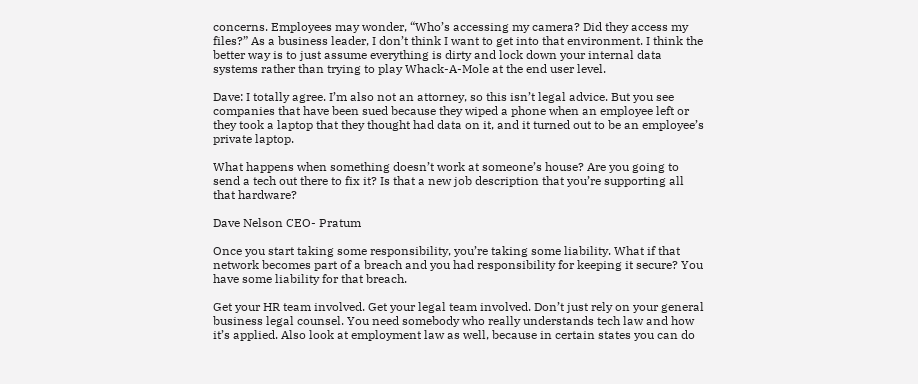concerns. Employees may wonder, “Who’s accessing my camera? Did they access my files?” As a business leader, I don’t think I want to get into that environment. I think the better way is to just assume everything is dirty and lock down your internal data systems rather than trying to play Whack-A-Mole at the end user level.

Dave: I totally agree. I’m also not an attorney, so this isn’t legal advice. But you see companies that have been sued because they wiped a phone when an employee left or they took a laptop that they thought had data on it, and it turned out to be an employee’s private laptop.

What happens when something doesn’t work at someone’s house? Are you going to send a tech out there to fix it? Is that a new job description that you’re supporting all that hardware?

Dave Nelson CEO- Pratum

Once you start taking some responsibility, you’re taking some liability. What if that network becomes part of a breach and you had responsibility for keeping it secure? You have some liability for that breach.

Get your HR team involved. Get your legal team involved. Don’t just rely on your general business legal counsel. You need somebody who really understands tech law and how it’s applied. Also look at employment law as well, because in certain states you can do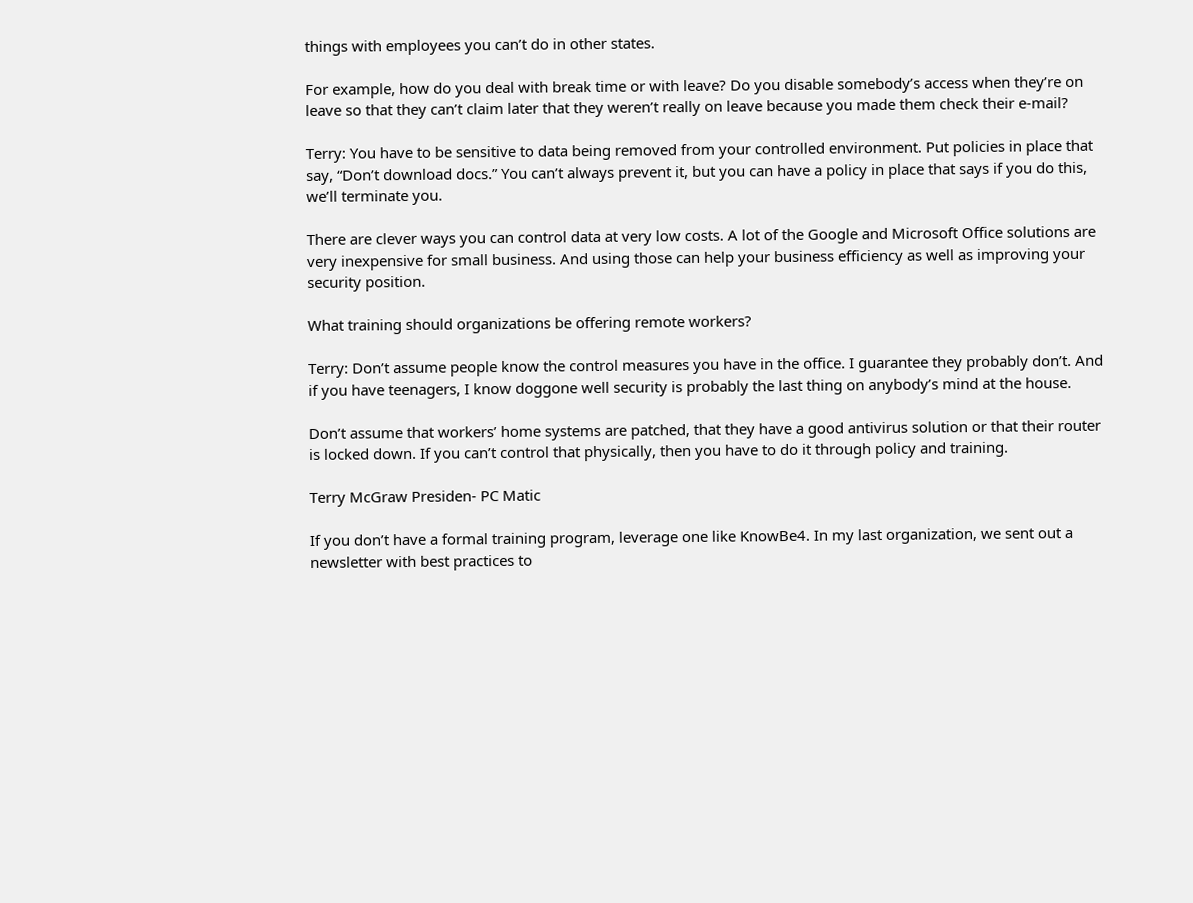things with employees you can’t do in other states.

For example, how do you deal with break time or with leave? Do you disable somebody’s access when they’re on leave so that they can’t claim later that they weren’t really on leave because you made them check their e-mail?

Terry: You have to be sensitive to data being removed from your controlled environment. Put policies in place that say, “Don’t download docs.” You can’t always prevent it, but you can have a policy in place that says if you do this, we’ll terminate you.

There are clever ways you can control data at very low costs. A lot of the Google and Microsoft Office solutions are very inexpensive for small business. And using those can help your business efficiency as well as improving your security position.

What training should organizations be offering remote workers?

Terry: Don’t assume people know the control measures you have in the office. I guarantee they probably don’t. And if you have teenagers, I know doggone well security is probably the last thing on anybody’s mind at the house.

Don’t assume that workers’ home systems are patched, that they have a good antivirus solution or that their router is locked down. If you can’t control that physically, then you have to do it through policy and training.

Terry McGraw Presiden- PC Matic

If you don’t have a formal training program, leverage one like KnowBe4. In my last organization, we sent out a newsletter with best practices to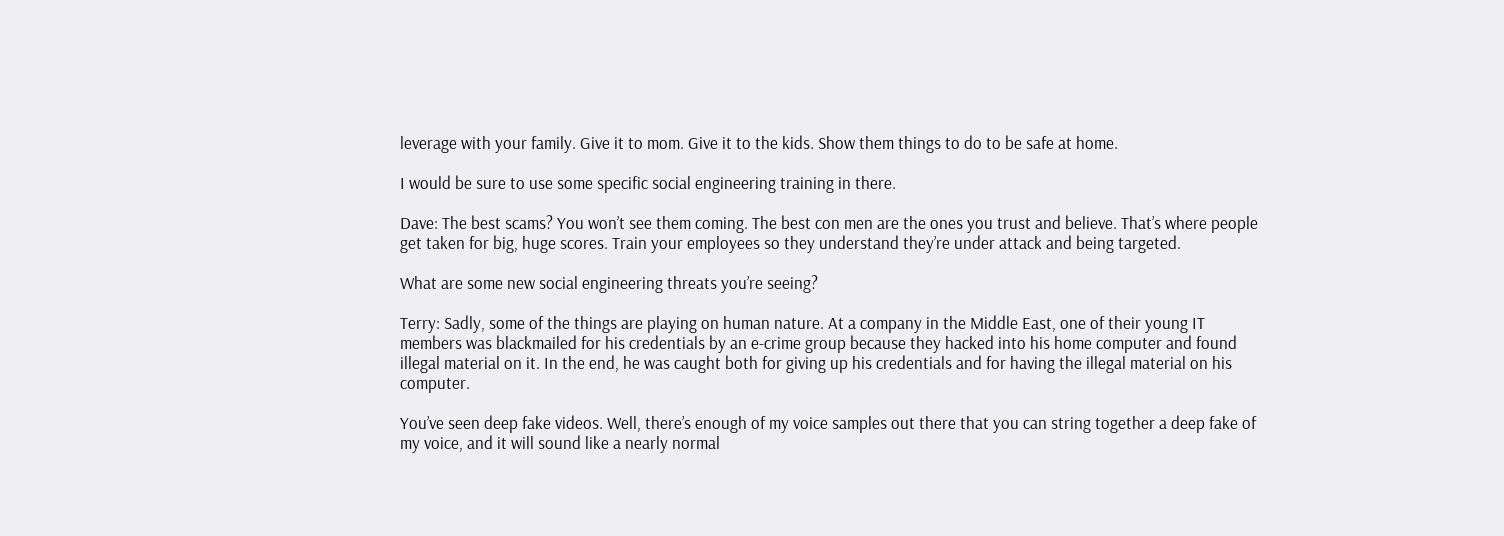leverage with your family. Give it to mom. Give it to the kids. Show them things to do to be safe at home.

I would be sure to use some specific social engineering training in there.

Dave: The best scams? You won’t see them coming. The best con men are the ones you trust and believe. That’s where people get taken for big, huge scores. Train your employees so they understand they’re under attack and being targeted.

What are some new social engineering threats you’re seeing?

Terry: Sadly, some of the things are playing on human nature. At a company in the Middle East, one of their young IT members was blackmailed for his credentials by an e-crime group because they hacked into his home computer and found illegal material on it. In the end, he was caught both for giving up his credentials and for having the illegal material on his computer.

You’ve seen deep fake videos. Well, there’s enough of my voice samples out there that you can string together a deep fake of my voice, and it will sound like a nearly normal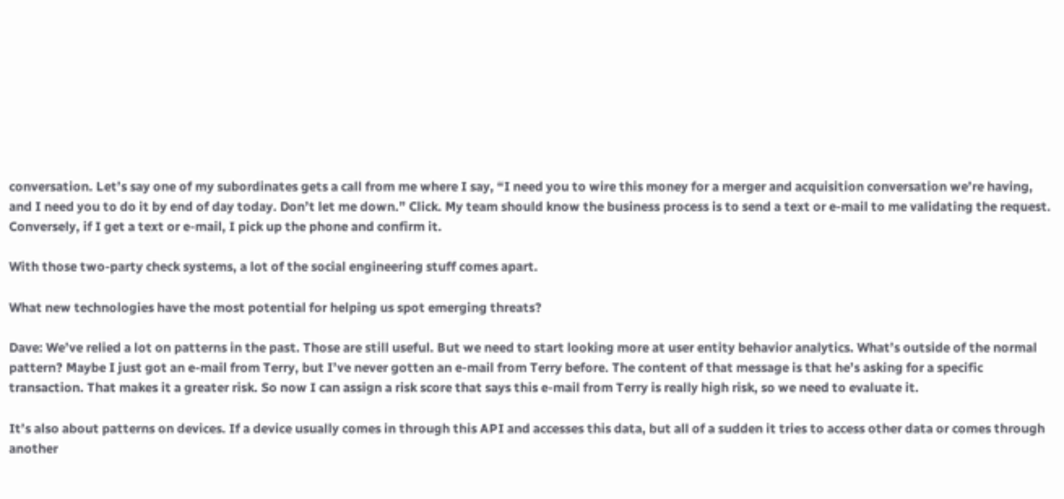conversation. Let’s say one of my subordinates gets a call from me where I say, “I need you to wire this money for a merger and acquisition conversation we’re having, and I need you to do it by end of day today. Don’t let me down.” Click. My team should know the business process is to send a text or e-mail to me validating the request. Conversely, if I get a text or e-mail, I pick up the phone and confirm it.

With those two-party check systems, a lot of the social engineering stuff comes apart.

What new technologies have the most potential for helping us spot emerging threats?

Dave: We’ve relied a lot on patterns in the past. Those are still useful. But we need to start looking more at user entity behavior analytics. What’s outside of the normal pattern? Maybe I just got an e-mail from Terry, but I’ve never gotten an e-mail from Terry before. The content of that message is that he’s asking for a specific transaction. That makes it a greater risk. So now I can assign a risk score that says this e-mail from Terry is really high risk, so we need to evaluate it.

It’s also about patterns on devices. If a device usually comes in through this API and accesses this data, but all of a sudden it tries to access other data or comes through another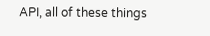API, all of these things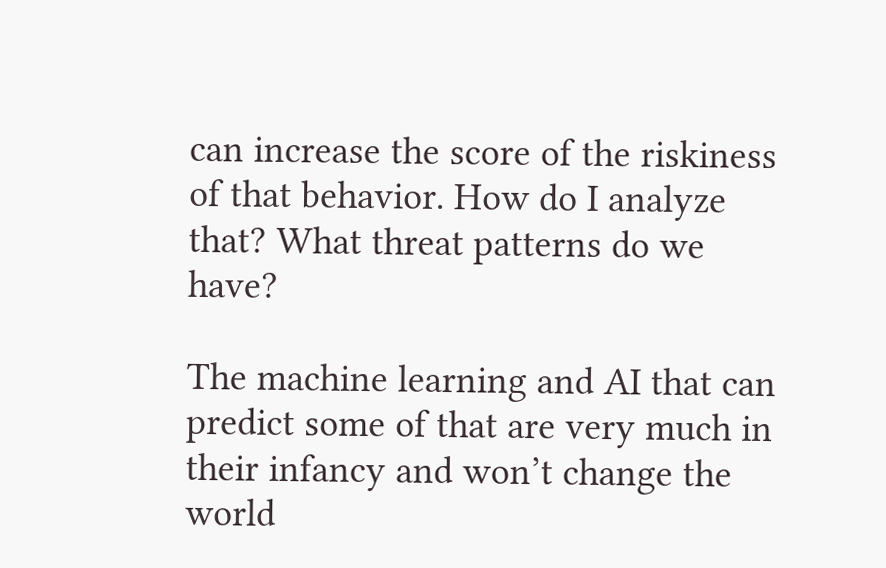can increase the score of the riskiness of that behavior. How do I analyze that? What threat patterns do we have?

The machine learning and AI that can predict some of that are very much in their infancy and won’t change the world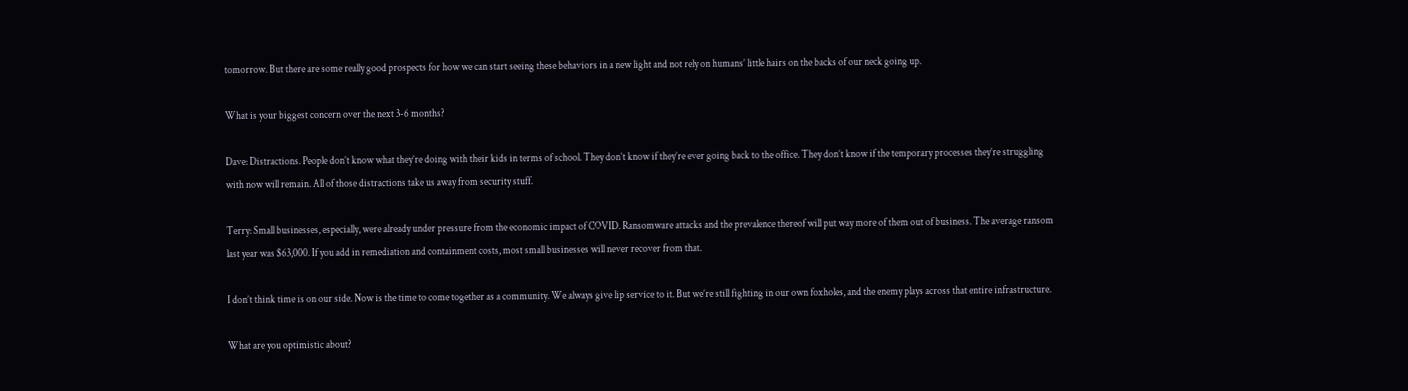tomorrow. But there are some really good prospects for how we can start seeing these behaviors in a new light and not rely on humans’ little hairs on the backs of our neck going up.

What is your biggest concern over the next 3-6 months?

Dave: Distractions. People don’t know what they’re doing with their kids in terms of school. They don’t know if they’re ever going back to the office. They don’t know if the temporary processes they’re struggling with now will remain. All of those distractions take us away from security stuff.

Terry: Small businesses, especially, were already under pressure from the economic impact of COVID. Ransomware attacks and the prevalence thereof will put way more of them out of business. The average ransom last year was $63,000. If you add in remediation and containment costs, most small businesses will never recover from that.

I don’t think time is on our side. Now is the time to come together as a community. We always give lip service to it. But we’re still fighting in our own foxholes, and the enemy plays across that entire infrastructure.

What are you optimistic about?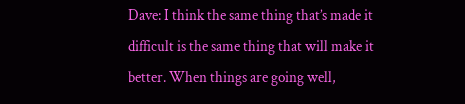Dave: I think the same thing that’s made it difficult is the same thing that will make it better. When things are going well,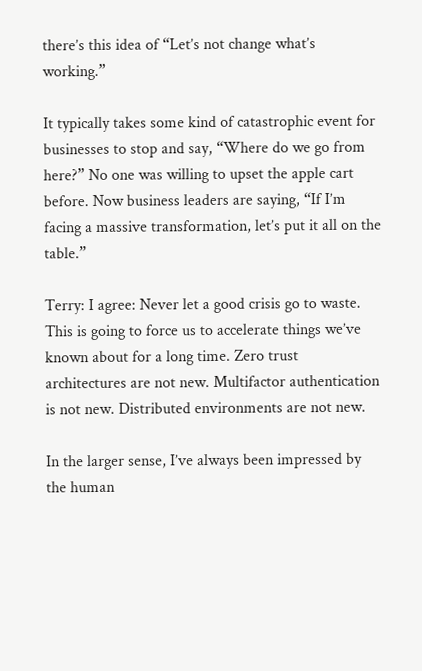there’s this idea of “Let’s not change what’s working.”

It typically takes some kind of catastrophic event for businesses to stop and say, “Where do we go from here?” No one was willing to upset the apple cart before. Now business leaders are saying, “If I’m facing a massive transformation, let’s put it all on the table.”

Terry: I agree: Never let a good crisis go to waste. This is going to force us to accelerate things we’ve known about for a long time. Zero trust architectures are not new. Multifactor authentication is not new. Distributed environments are not new.

In the larger sense, I’ve always been impressed by the human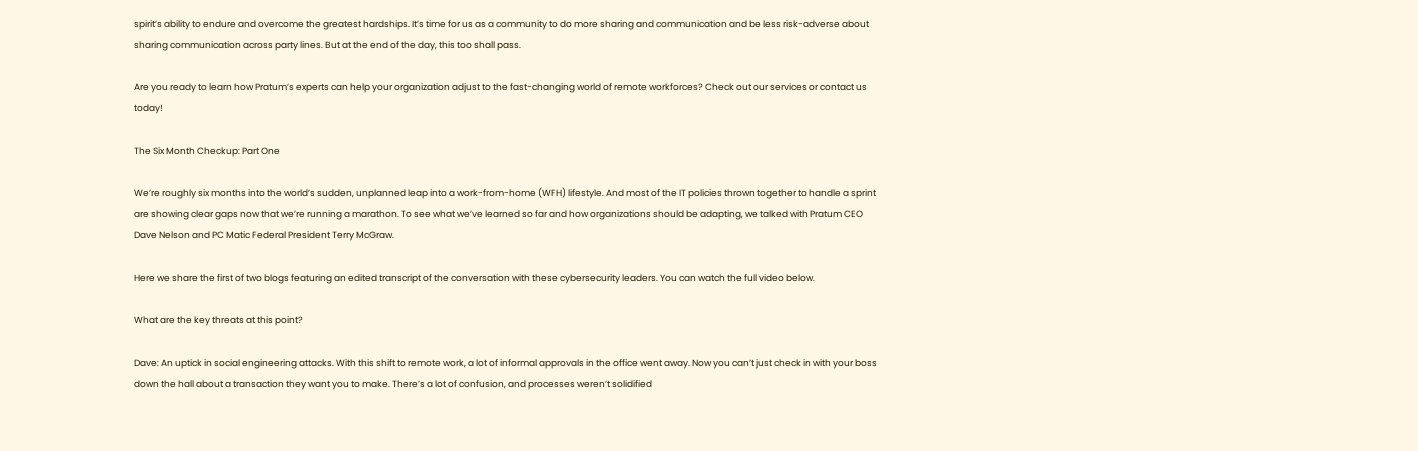spirit’s ability to endure and overcome the greatest hardships. It’s time for us as a community to do more sharing and communication and be less risk-adverse about sharing communication across party lines. But at the end of the day, this too shall pass.

Are you ready to learn how Pratum’s experts can help your organization adjust to the fast-changing world of remote workforces? Check out our services or contact us today!

The Six Month Checkup: Part One

We’re roughly six months into the world’s sudden, unplanned leap into a work-from-home (WFH) lifestyle. And most of the IT policies thrown together to handle a sprint are showing clear gaps now that we’re running a marathon. To see what we’ve learned so far and how organizations should be adapting, we talked with Pratum CEO Dave Nelson and PC Matic Federal President Terry McGraw.

Here we share the first of two blogs featuring an edited transcript of the conversation with these cybersecurity leaders. You can watch the full video below.

What are the key threats at this point?

Dave: An uptick in social engineering attacks. With this shift to remote work, a lot of informal approvals in the office went away. Now you can’t just check in with your boss down the hall about a transaction they want you to make. There’s a lot of confusion, and processes weren’t solidified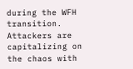during the WFH transition. Attackers are capitalizing on the chaos with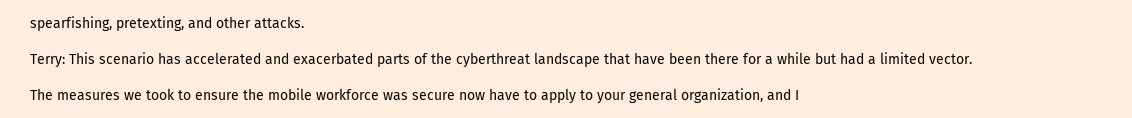spearfishing, pretexting, and other attacks.

Terry: This scenario has accelerated and exacerbated parts of the cyberthreat landscape that have been there for a while but had a limited vector.

The measures we took to ensure the mobile workforce was secure now have to apply to your general organization, and I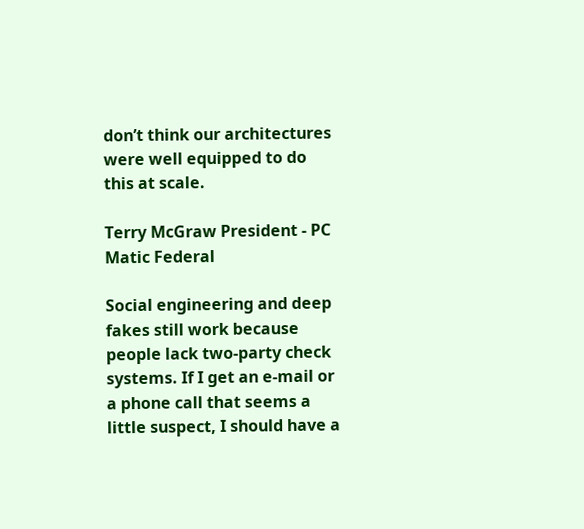don’t think our architectures were well equipped to do this at scale.

Terry McGraw President - PC Matic Federal

Social engineering and deep fakes still work because people lack two-party check systems. If I get an e-mail or a phone call that seems a little suspect, I should have a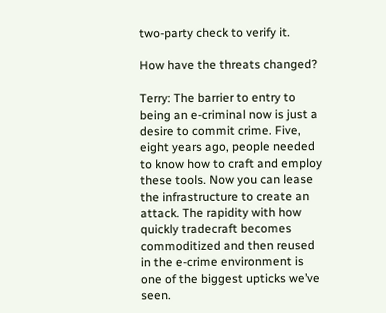two-party check to verify it.

How have the threats changed?

Terry: The barrier to entry to being an e-criminal now is just a desire to commit crime. Five, eight years ago, people needed to know how to craft and employ these tools. Now you can lease the infrastructure to create an attack. The rapidity with how quickly tradecraft becomes commoditized and then reused in the e-crime environment is one of the biggest upticks we’ve seen.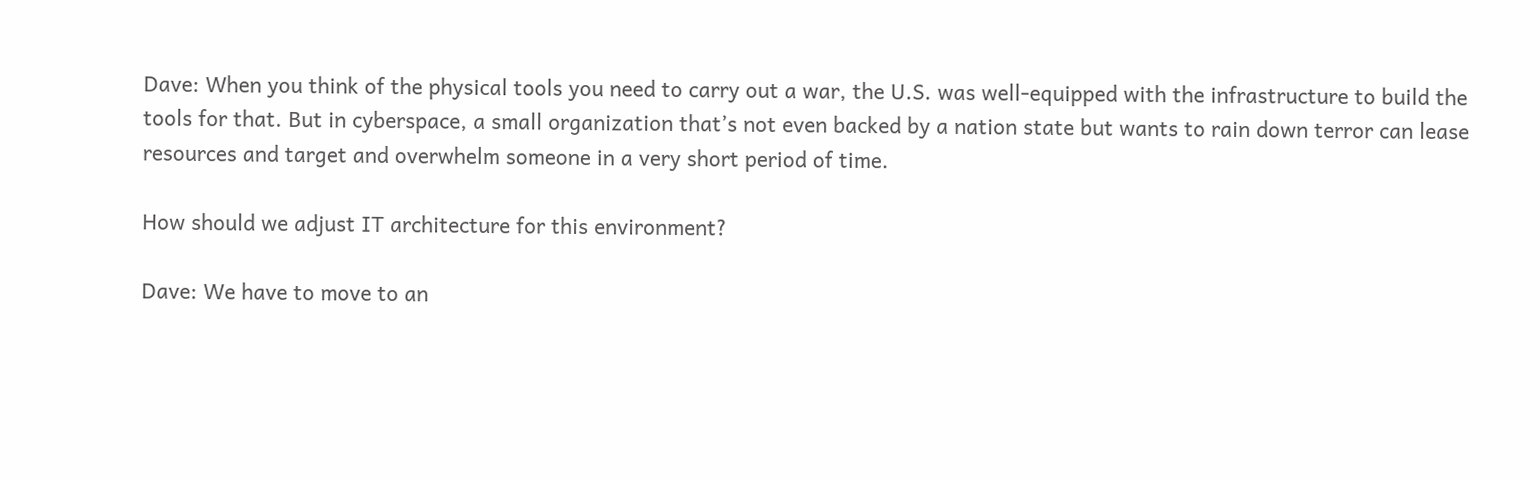Dave: When you think of the physical tools you need to carry out a war, the U.S. was well-equipped with the infrastructure to build the tools for that. But in cyberspace, a small organization that’s not even backed by a nation state but wants to rain down terror can lease resources and target and overwhelm someone in a very short period of time.

How should we adjust IT architecture for this environment?

Dave: We have to move to an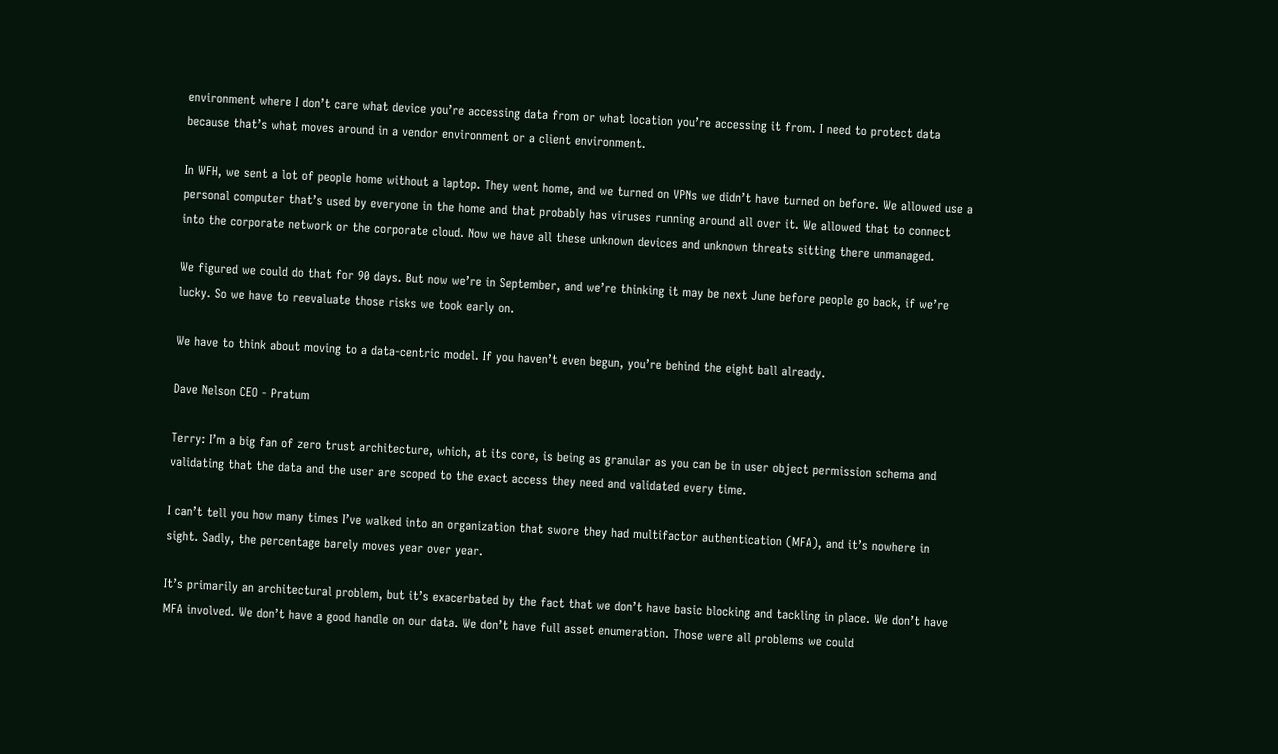environment where I don’t care what device you’re accessing data from or what location you’re accessing it from. I need to protect data because that’s what moves around in a vendor environment or a client environment.

In WFH, we sent a lot of people home without a laptop. They went home, and we turned on VPNs we didn’t have turned on before. We allowed use a personal computer that’s used by everyone in the home and that probably has viruses running around all over it. We allowed that to connect into the corporate network or the corporate cloud. Now we have all these unknown devices and unknown threats sitting there unmanaged.

We figured we could do that for 90 days. But now we’re in September, and we’re thinking it may be next June before people go back, if we’re lucky. So we have to reevaluate those risks we took early on.

We have to think about moving to a data-centric model. If you haven’t even begun, you’re behind the eight ball already.

Dave Nelson CEO - Pratum

Terry: I’m a big fan of zero trust architecture, which, at its core, is being as granular as you can be in user object permission schema and validating that the data and the user are scoped to the exact access they need and validated every time.

I can’t tell you how many times I’ve walked into an organization that swore they had multifactor authentication (MFA), and it’s nowhere in sight. Sadly, the percentage barely moves year over year.

It’s primarily an architectural problem, but it’s exacerbated by the fact that we don’t have basic blocking and tackling in place. We don’t have MFA involved. We don’t have a good handle on our data. We don’t have full asset enumeration. Those were all problems we could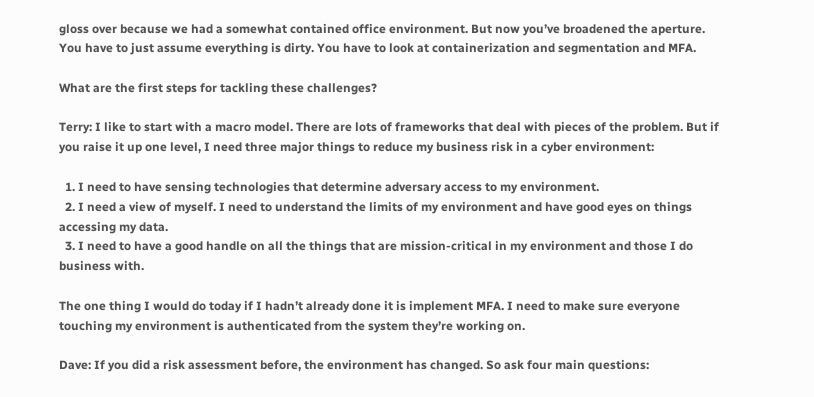gloss over because we had a somewhat contained office environment. But now you’ve broadened the aperture. You have to just assume everything is dirty. You have to look at containerization and segmentation and MFA.

What are the first steps for tackling these challenges?

Terry: I like to start with a macro model. There are lots of frameworks that deal with pieces of the problem. But if you raise it up one level, I need three major things to reduce my business risk in a cyber environment:

  1. I need to have sensing technologies that determine adversary access to my environment.
  2. I need a view of myself. I need to understand the limits of my environment and have good eyes on things accessing my data.
  3. I need to have a good handle on all the things that are mission-critical in my environment and those I do business with.

The one thing I would do today if I hadn’t already done it is implement MFA. I need to make sure everyone touching my environment is authenticated from the system they’re working on.

Dave: If you did a risk assessment before, the environment has changed. So ask four main questions: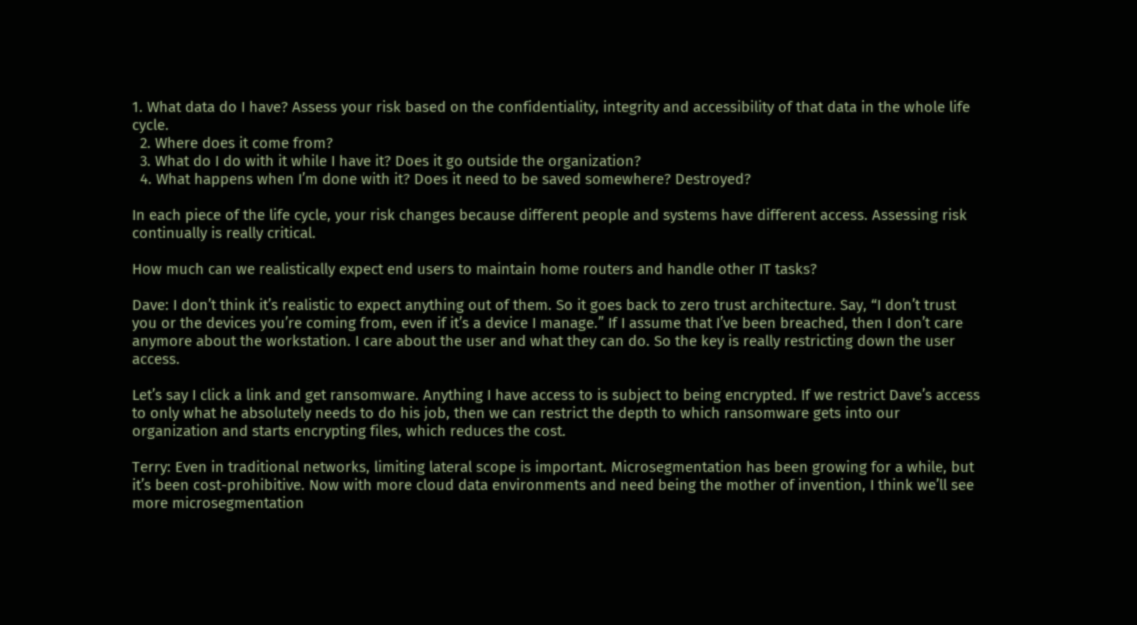1. What data do I have? Assess your risk based on the confidentiality, integrity and accessibility of that data in the whole life cycle.
  2. Where does it come from?
  3. What do I do with it while I have it? Does it go outside the organization?
  4. What happens when I’m done with it? Does it need to be saved somewhere? Destroyed?

In each piece of the life cycle, your risk changes because different people and systems have different access. Assessing risk continually is really critical.

How much can we realistically expect end users to maintain home routers and handle other IT tasks?

Dave: I don’t think it’s realistic to expect anything out of them. So it goes back to zero trust architecture. Say, “I don’t trust you or the devices you’re coming from, even if it’s a device I manage.” If I assume that I’ve been breached, then I don’t care anymore about the workstation. I care about the user and what they can do. So the key is really restricting down the user access.

Let’s say I click a link and get ransomware. Anything I have access to is subject to being encrypted. If we restrict Dave’s access to only what he absolutely needs to do his job, then we can restrict the depth to which ransomware gets into our organization and starts encrypting files, which reduces the cost.

Terry: Even in traditional networks, limiting lateral scope is important. Microsegmentation has been growing for a while, but it’s been cost-prohibitive. Now with more cloud data environments and need being the mother of invention, I think we’ll see more microsegmentation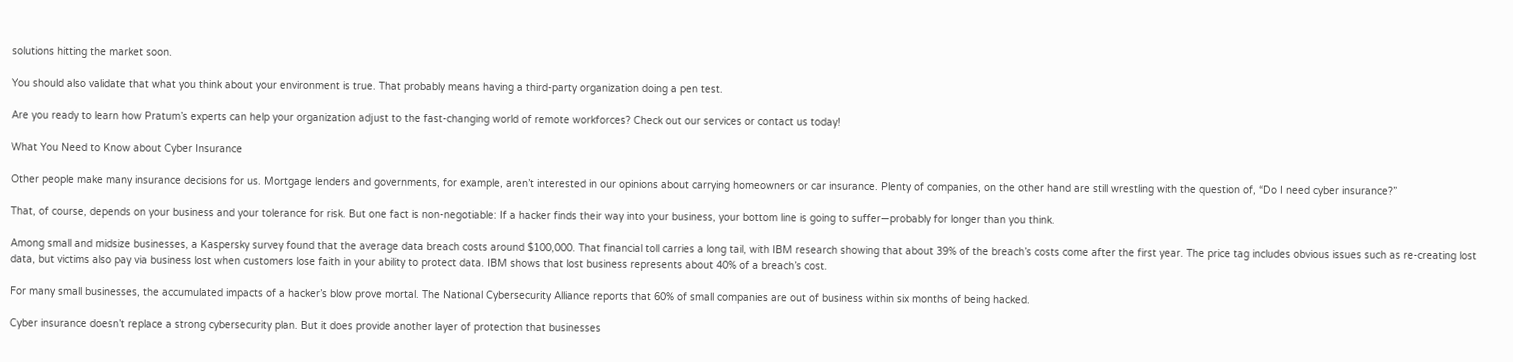solutions hitting the market soon.

You should also validate that what you think about your environment is true. That probably means having a third-party organization doing a pen test.

Are you ready to learn how Pratum’s experts can help your organization adjust to the fast-changing world of remote workforces? Check out our services or contact us today!

What You Need to Know about Cyber Insurance

Other people make many insurance decisions for us. Mortgage lenders and governments, for example, aren’t interested in our opinions about carrying homeowners or car insurance. Plenty of companies, on the other hand are still wrestling with the question of, “Do I need cyber insurance?”

That, of course, depends on your business and your tolerance for risk. But one fact is non-negotiable: If a hacker finds their way into your business, your bottom line is going to suffer—probably for longer than you think.

Among small and midsize businesses, a Kaspersky survey found that the average data breach costs around $100,000. That financial toll carries a long tail, with IBM research showing that about 39% of the breach’s costs come after the first year. The price tag includes obvious issues such as re-creating lost data, but victims also pay via business lost when customers lose faith in your ability to protect data. IBM shows that lost business represents about 40% of a breach’s cost.

For many small businesses, the accumulated impacts of a hacker’s blow prove mortal. The National Cybersecurity Alliance reports that 60% of small companies are out of business within six months of being hacked.

Cyber insurance doesn’t replace a strong cybersecurity plan. But it does provide another layer of protection that businesses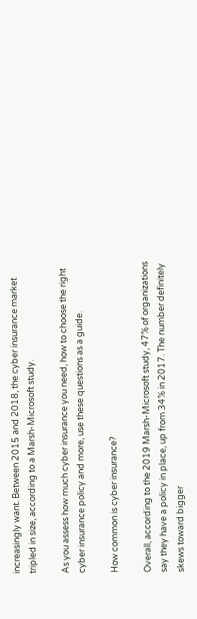increasingly want. Between 2015 and 2018, the cyber insurance market tripled in size, according to a Marsh-Microsoft study.

As you assess how much cyber insurance you need, how to choose the right cyber insurance policy and more, use these questions as a guide.

How common is cyber insurance?

Overall, according to the 2019 Marsh-Microsoft study, 47% of organizations say they have a policy in place, up from 34% in 2017. The number definitely skews toward bigger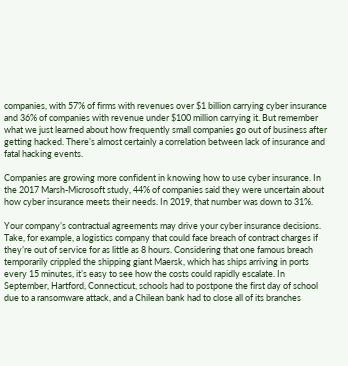companies, with 57% of firms with revenues over $1 billion carrying cyber insurance and 36% of companies with revenue under $100 million carrying it. But remember what we just learned about how frequently small companies go out of business after getting hacked. There’s almost certainly a correlation between lack of insurance and fatal hacking events.

Companies are growing more confident in knowing how to use cyber insurance. In the 2017 Marsh-Microsoft study, 44% of companies said they were uncertain about how cyber insurance meets their needs. In 2019, that number was down to 31%.

Your company’s contractual agreements may drive your cyber insurance decisions. Take, for example, a logistics company that could face breach of contract charges if they’re out of service for as little as 8 hours. Considering that one famous breach temporarily crippled the shipping giant Maersk, which has ships arriving in ports every 15 minutes, it’s easy to see how the costs could rapidly escalate. In September, Hartford, Connecticut, schools had to postpone the first day of school due to a ransomware attack, and a Chilean bank had to close all of its branches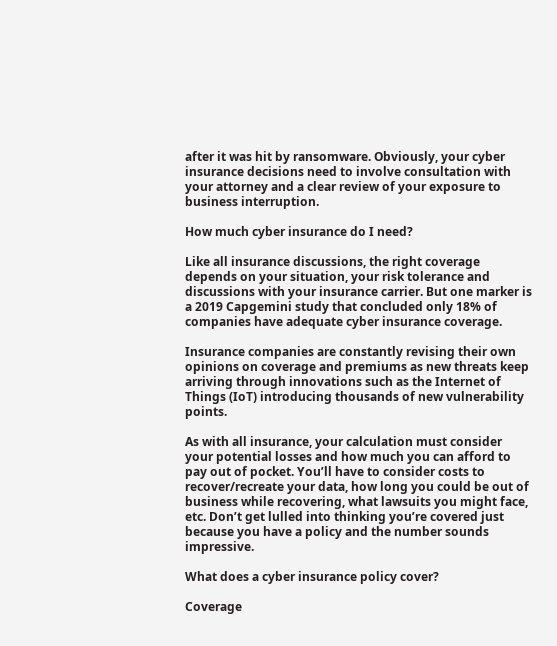after it was hit by ransomware. Obviously, your cyber insurance decisions need to involve consultation with your attorney and a clear review of your exposure to business interruption.

How much cyber insurance do I need?

Like all insurance discussions, the right coverage depends on your situation, your risk tolerance and discussions with your insurance carrier. But one marker is a 2019 Capgemini study that concluded only 18% of companies have adequate cyber insurance coverage.

Insurance companies are constantly revising their own opinions on coverage and premiums as new threats keep arriving through innovations such as the Internet of Things (IoT) introducing thousands of new vulnerability points.

As with all insurance, your calculation must consider your potential losses and how much you can afford to pay out of pocket. You’ll have to consider costs to recover/recreate your data, how long you could be out of business while recovering, what lawsuits you might face, etc. Don’t get lulled into thinking you’re covered just because you have a policy and the number sounds impressive.

What does a cyber insurance policy cover?

Coverage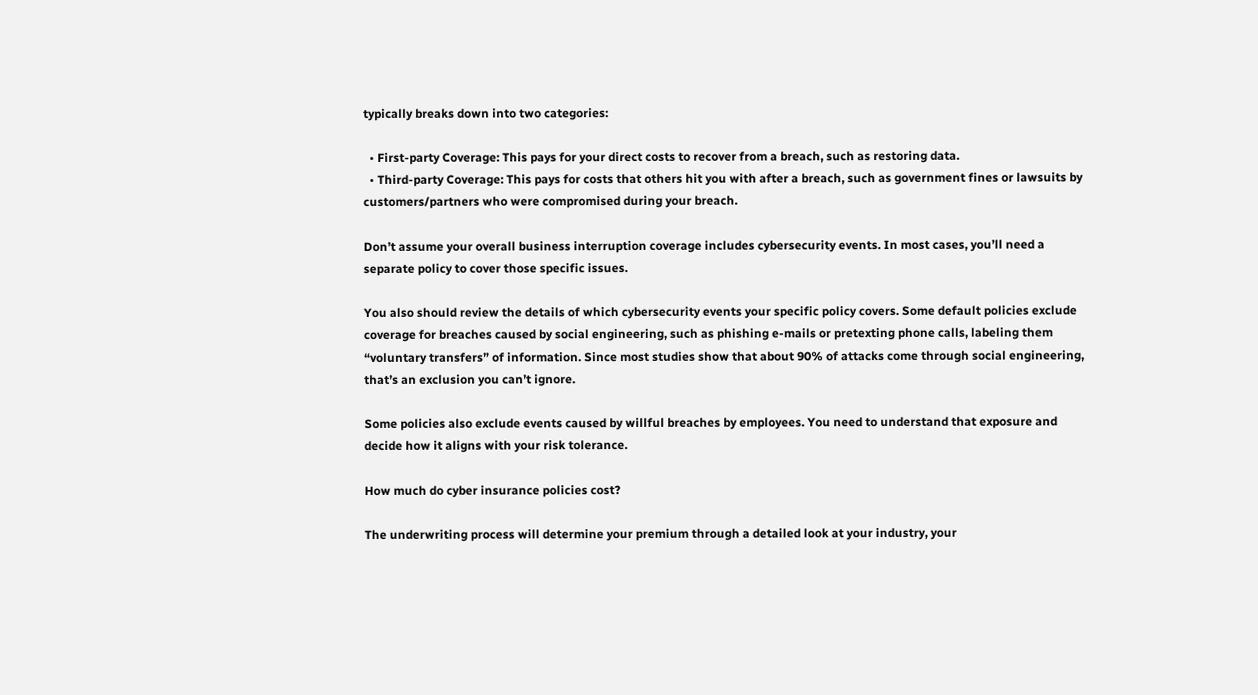typically breaks down into two categories:

  • First-party Coverage: This pays for your direct costs to recover from a breach, such as restoring data.
  • Third-party Coverage: This pays for costs that others hit you with after a breach, such as government fines or lawsuits by customers/partners who were compromised during your breach.

Don’t assume your overall business interruption coverage includes cybersecurity events. In most cases, you’ll need a separate policy to cover those specific issues.

You also should review the details of which cybersecurity events your specific policy covers. Some default policies exclude coverage for breaches caused by social engineering, such as phishing e-mails or pretexting phone calls, labeling them “voluntary transfers” of information. Since most studies show that about 90% of attacks come through social engineering, that’s an exclusion you can’t ignore.

Some policies also exclude events caused by willful breaches by employees. You need to understand that exposure and decide how it aligns with your risk tolerance.

How much do cyber insurance policies cost?

The underwriting process will determine your premium through a detailed look at your industry, your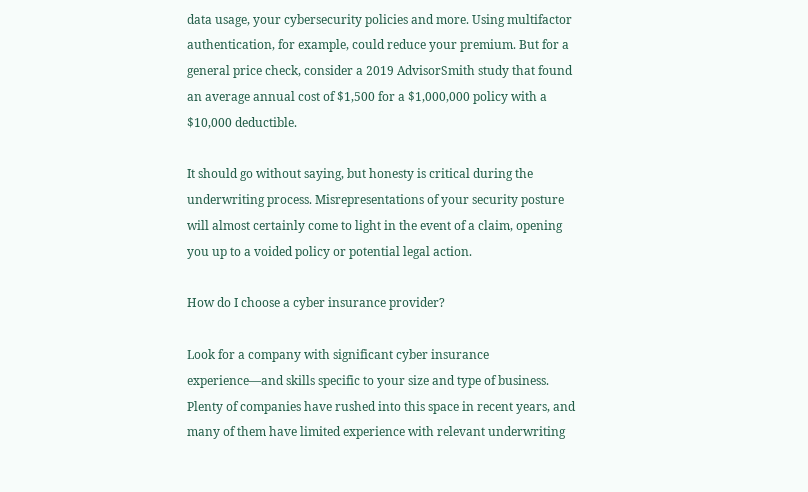data usage, your cybersecurity policies and more. Using multifactor authentication, for example, could reduce your premium. But for a general price check, consider a 2019 AdvisorSmith study that found an average annual cost of $1,500 for a $1,000,000 policy with a $10,000 deductible.

It should go without saying, but honesty is critical during the underwriting process. Misrepresentations of your security posture will almost certainly come to light in the event of a claim, opening you up to a voided policy or potential legal action.

How do I choose a cyber insurance provider?

Look for a company with significant cyber insurance experience—and skills specific to your size and type of business. Plenty of companies have rushed into this space in recent years, and many of them have limited experience with relevant underwriting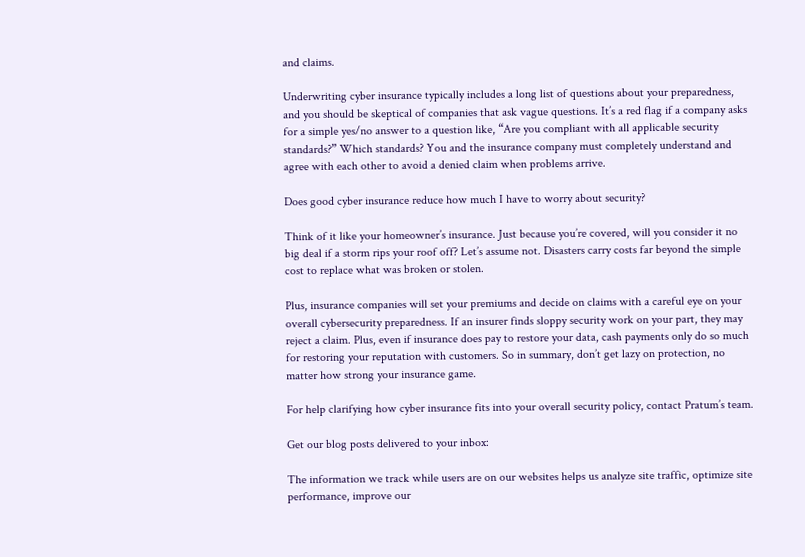and claims.

Underwriting cyber insurance typically includes a long list of questions about your preparedness, and you should be skeptical of companies that ask vague questions. It’s a red flag if a company asks for a simple yes/no answer to a question like, “Are you compliant with all applicable security standards?” Which standards? You and the insurance company must completely understand and agree with each other to avoid a denied claim when problems arrive.

Does good cyber insurance reduce how much I have to worry about security?

Think of it like your homeowner’s insurance. Just because you’re covered, will you consider it no big deal if a storm rips your roof off? Let’s assume not. Disasters carry costs far beyond the simple cost to replace what was broken or stolen.

Plus, insurance companies will set your premiums and decide on claims with a careful eye on your overall cybersecurity preparedness. If an insurer finds sloppy security work on your part, they may reject a claim. Plus, even if insurance does pay to restore your data, cash payments only do so much for restoring your reputation with customers. So in summary, don’t get lazy on protection, no matter how strong your insurance game.

For help clarifying how cyber insurance fits into your overall security policy, contact Pratum’s team.

Get our blog posts delivered to your inbox:

The information we track while users are on our websites helps us analyze site traffic, optimize site performance, improve our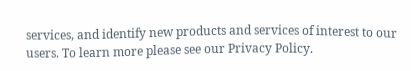services, and identify new products and services of interest to our users. To learn more please see our Privacy Policy.